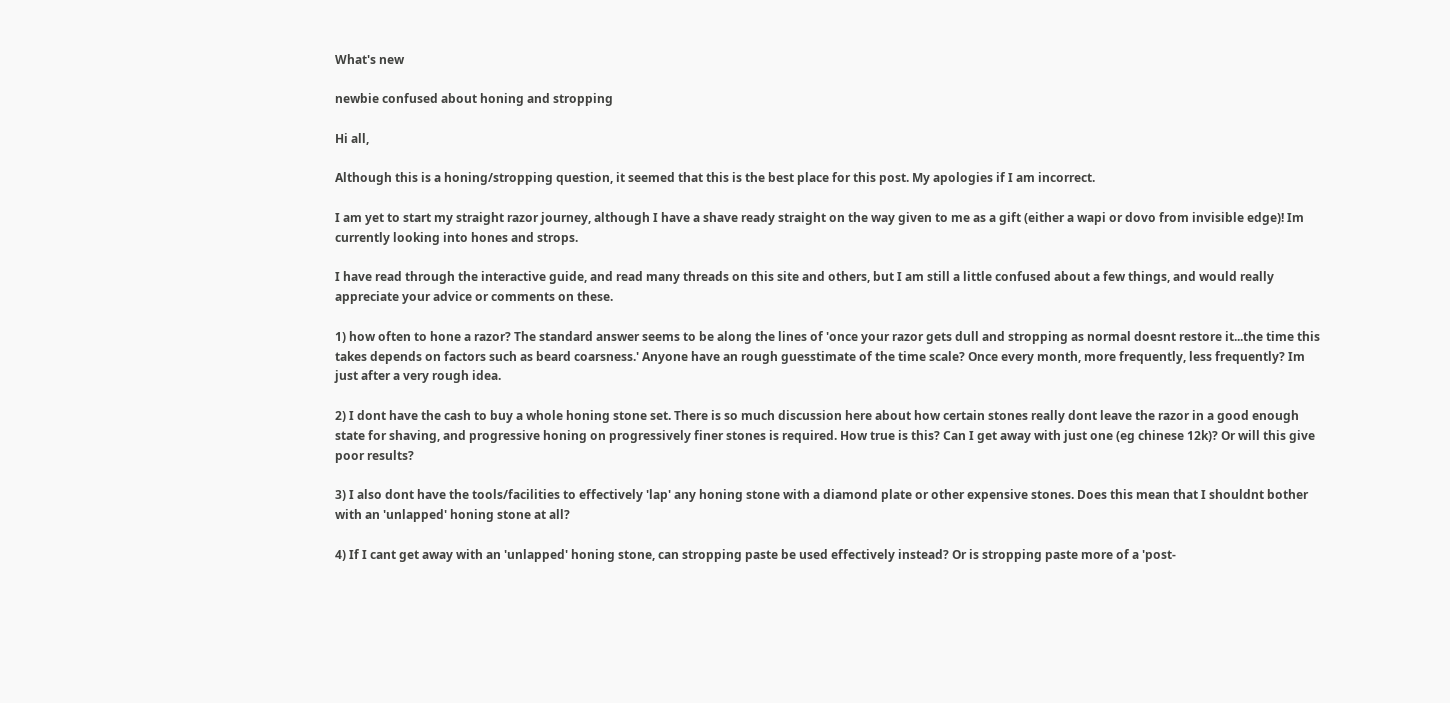What's new

newbie confused about honing and stropping

Hi all,

Although this is a honing/stropping question, it seemed that this is the best place for this post. My apologies if I am incorrect.

I am yet to start my straight razor journey, although I have a shave ready straight on the way given to me as a gift (either a wapi or dovo from invisible edge)! Im currently looking into hones and strops.

I have read through the interactive guide, and read many threads on this site and others, but I am still a little confused about a few things, and would really appreciate your advice or comments on these.

1) how often to hone a razor? The standard answer seems to be along the lines of 'once your razor gets dull and stropping as normal doesnt restore it...the time this takes depends on factors such as beard coarsness.' Anyone have an rough guesstimate of the time scale? Once every month, more frequently, less frequently? Im just after a very rough idea.

2) I dont have the cash to buy a whole honing stone set. There is so much discussion here about how certain stones really dont leave the razor in a good enough state for shaving, and progressive honing on progressively finer stones is required. How true is this? Can I get away with just one (eg chinese 12k)? Or will this give poor results?

3) I also dont have the tools/facilities to effectively 'lap' any honing stone with a diamond plate or other expensive stones. Does this mean that I shouldnt bother with an 'unlapped' honing stone at all?

4) If I cant get away with an 'unlapped' honing stone, can stropping paste be used effectively instead? Or is stropping paste more of a 'post-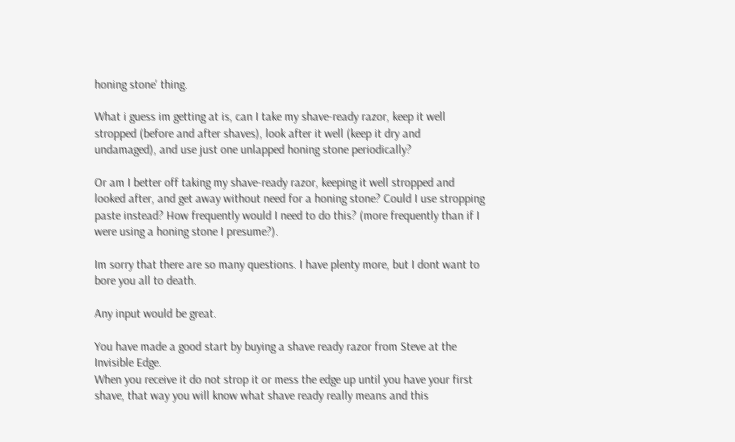honing stone' thing.

What i guess im getting at is, can I take my shave-ready razor, keep it well stropped (before and after shaves), look after it well (keep it dry and undamaged), and use just one unlapped honing stone periodically?

Or am I better off taking my shave-ready razor, keeping it well stropped and looked after, and get away without need for a honing stone? Could I use stropping paste instead? How frequently would I need to do this? (more frequently than if I were using a honing stone I presume?).

Im sorry that there are so many questions. I have plenty more, but I dont want to bore you all to death.

Any input would be great.

You have made a good start by buying a shave ready razor from Steve at the Invisible Edge.
When you receive it do not strop it or mess the edge up until you have your first shave, that way you will know what shave ready really means and this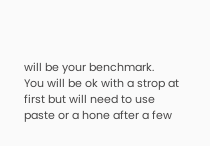will be your benchmark.
You will be ok with a strop at first but will need to use paste or a hone after a few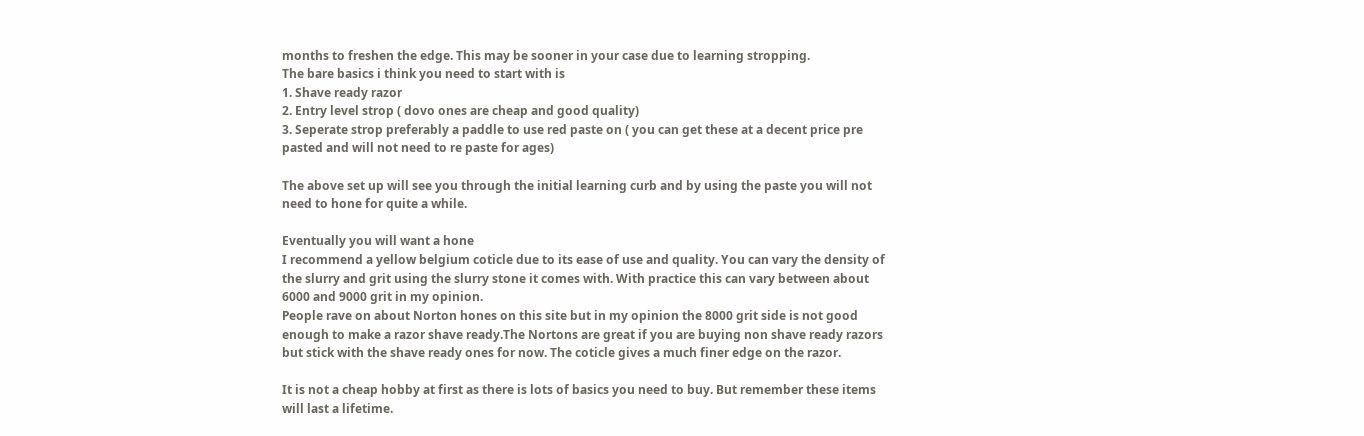months to freshen the edge. This may be sooner in your case due to learning stropping.
The bare basics i think you need to start with is
1. Shave ready razor
2. Entry level strop ( dovo ones are cheap and good quality)
3. Seperate strop preferably a paddle to use red paste on ( you can get these at a decent price pre pasted and will not need to re paste for ages)

The above set up will see you through the initial learning curb and by using the paste you will not need to hone for quite a while.

Eventually you will want a hone
I recommend a yellow belgium coticle due to its ease of use and quality. You can vary the density of the slurry and grit using the slurry stone it comes with. With practice this can vary between about 6000 and 9000 grit in my opinion.
People rave on about Norton hones on this site but in my opinion the 8000 grit side is not good enough to make a razor shave ready.The Nortons are great if you are buying non shave ready razors but stick with the shave ready ones for now. The coticle gives a much finer edge on the razor.

It is not a cheap hobby at first as there is lots of basics you need to buy. But remember these items will last a lifetime.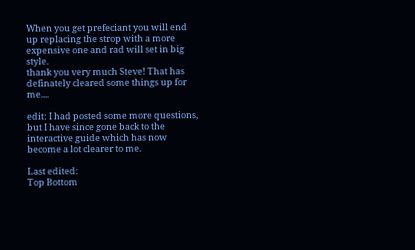When you get prefeciant you will end up replacing the strop with a more expensive one and rad will set in big style.
thank you very much Steve! That has definately cleared some things up for me....

edit: I had posted some more questions, but I have since gone back to the interactive guide which has now become a lot clearer to me.

Last edited:
Top Bottom